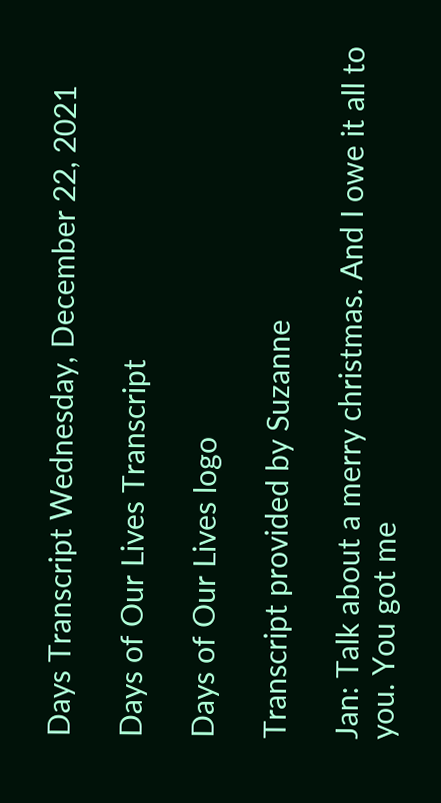Days Transcript Wednesday, December 22, 2021

Days of Our Lives Transcript

Days of Our Lives logo

Transcript provided by Suzanne

Jan: Talk about a merry christmas. And I owe it all to you. You got me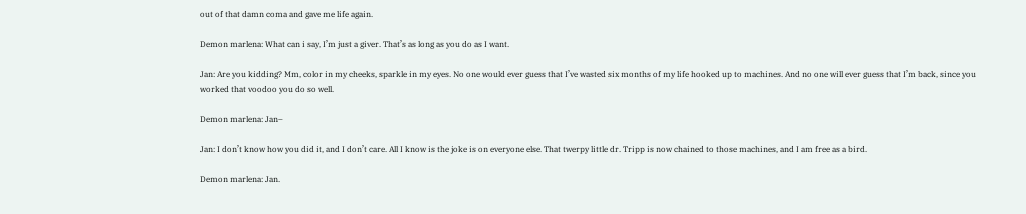out of that damn coma and gave me life again.

Demon marlena: What can i say, I’m just a giver. That’s as long as you do as I want.

Jan: Are you kidding? Mm, color in my cheeks, sparkle in my eyes. No one would ever guess that I’ve wasted six months of my life hooked up to machines. And no one will ever guess that I’m back, since you worked that voodoo you do so well.

Demon marlena: Jan–

Jan: I don’t know how you did it, and I don’t care. All I know is the joke is on everyone else. That twerpy little dr. Tripp is now chained to those machines, and I am free as a bird.

Demon marlena: Jan.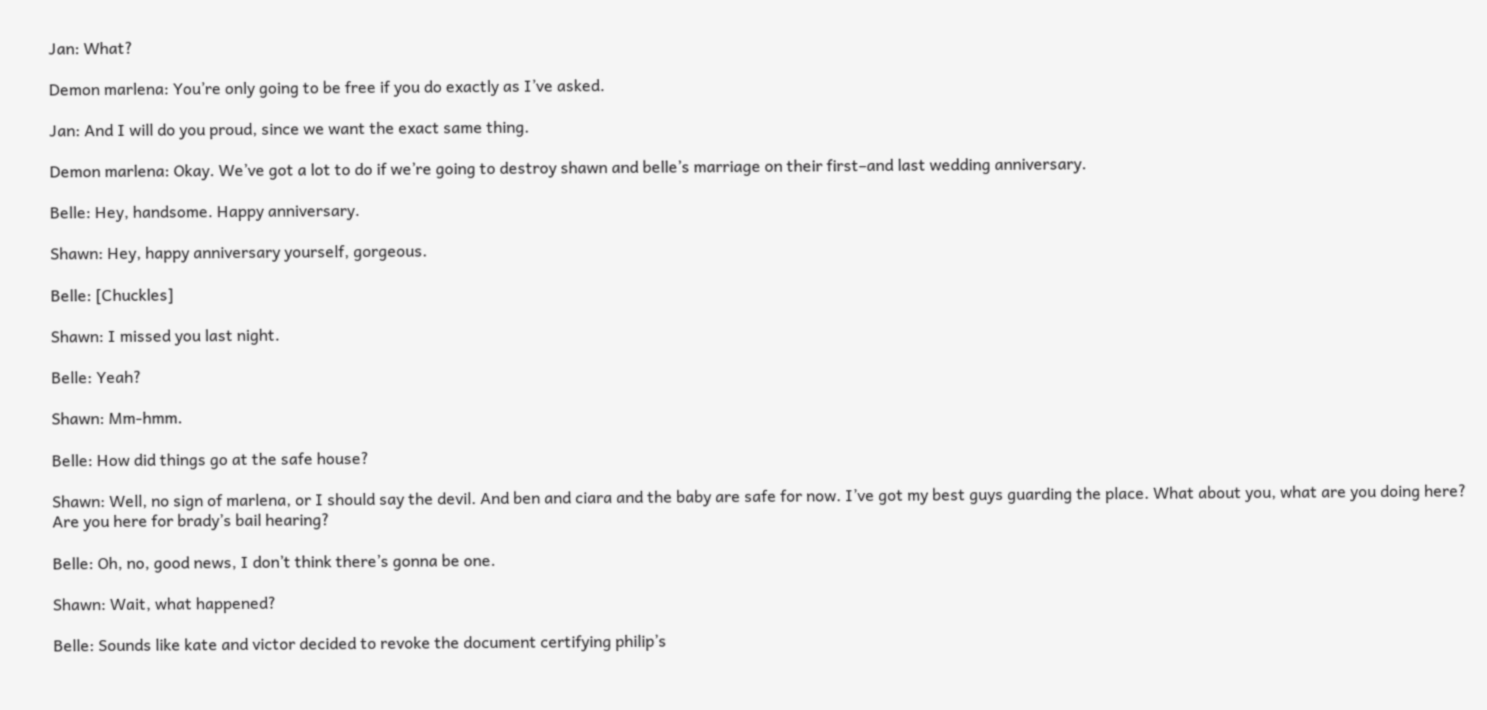Jan: What?

Demon marlena: You’re only going to be free if you do exactly as I’ve asked.

Jan: And I will do you proud, since we want the exact same thing.

Demon marlena: Okay. We’ve got a lot to do if we’re going to destroy shawn and belle’s marriage on their first–and last wedding anniversary.

Belle: Hey, handsome. Happy anniversary.

Shawn: Hey, happy anniversary yourself, gorgeous.

Belle: [Chuckles]

Shawn: I missed you last night.

Belle: Yeah?

Shawn: Mm-hmm.

Belle: How did things go at the safe house?

Shawn: Well, no sign of marlena, or I should say the devil. And ben and ciara and the baby are safe for now. I’ve got my best guys guarding the place. What about you, what are you doing here? Are you here for brady’s bail hearing?

Belle: Oh, no, good news, I don’t think there’s gonna be one.

Shawn: Wait, what happened?

Belle: Sounds like kate and victor decided to revoke the document certifying philip’s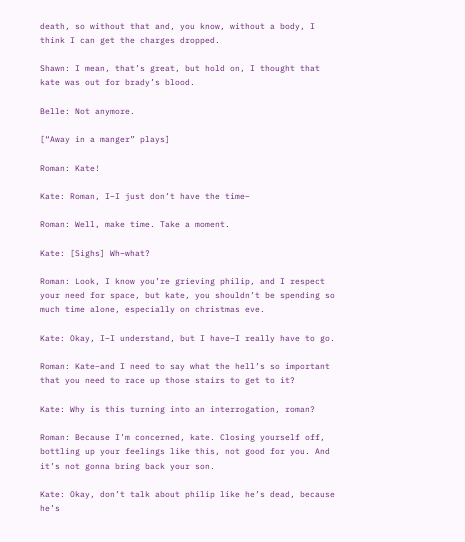death, so without that and, you know, without a body, I think I can get the charges dropped.

Shawn: I mean, that’s great, but hold on, I thought that kate was out for brady’s blood.

Belle: Not anymore.

[“Away in a manger” plays]

Roman: Kate!

Kate: Roman, I–I just don’t have the time–

Roman: Well, make time. Take a moment.

Kate: [Sighs] Wh–what?

Roman: Look, I know you’re grieving philip, and I respect your need for space, but kate, you shouldn’t be spending so much time alone, especially on christmas eve.

Kate: Okay, I–I understand, but I have–I really have to go.

Roman: Kate–and I need to say what the hell’s so important that you need to race up those stairs to get to it?

Kate: Why is this turning into an interrogation, roman?

Roman: Because I’m concerned, kate. Closing yourself off, bottling up your feelings like this, not good for you. And it’s not gonna bring back your son.

Kate: Okay, don’t talk about philip like he’s dead, because he’s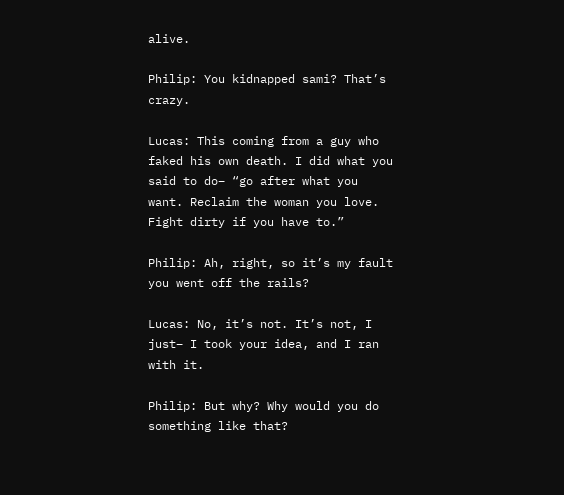alive.

Philip: You kidnapped sami? That’s crazy.

Lucas: This coming from a guy who faked his own death. I did what you said to do– “go after what you want. Reclaim the woman you love. Fight dirty if you have to.”

Philip: Ah, right, so it’s my fault you went off the rails?

Lucas: No, it’s not. It’s not, I just– I took your idea, and I ran with it.

Philip: But why? Why would you do something like that?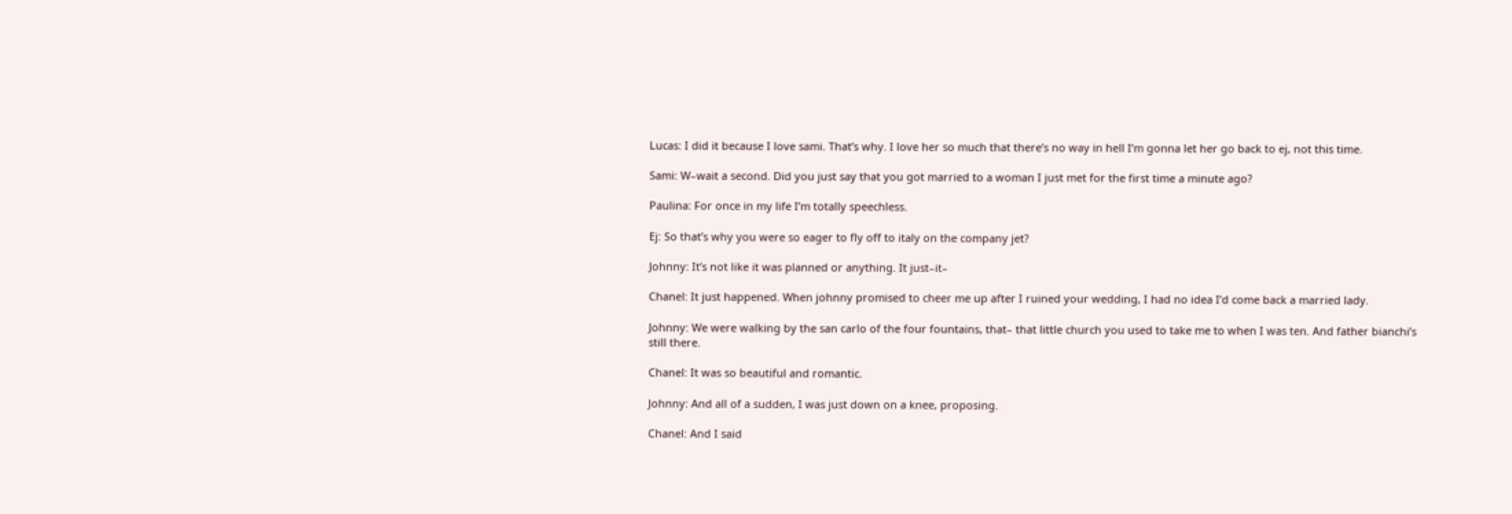Lucas: I did it because I love sami. That’s why. I love her so much that there’s no way in hell I’m gonna let her go back to ej, not this time.

Sami: W–wait a second. Did you just say that you got married to a woman I just met for the first time a minute ago?

Paulina: For once in my life I’m totally speechless.

Ej: So that’s why you were so eager to fly off to italy on the company jet?

Johnny: It’s not like it was planned or anything. It just–it–

Chanel: It just happened. When johnny promised to cheer me up after I ruined your wedding, I had no idea I’d come back a married lady.

Johnny: We were walking by the san carlo of the four fountains, that– that little church you used to take me to when I was ten. And father bianchi’s still there.

Chanel: It was so beautiful and romantic.

Johnny: And all of a sudden, I was just down on a knee, proposing.

Chanel: And I said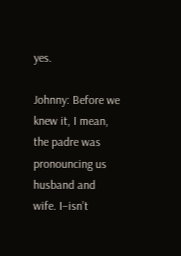yes.

Johnny: Before we knew it, I mean, the padre was pronouncing us husband and wife. I–isn’t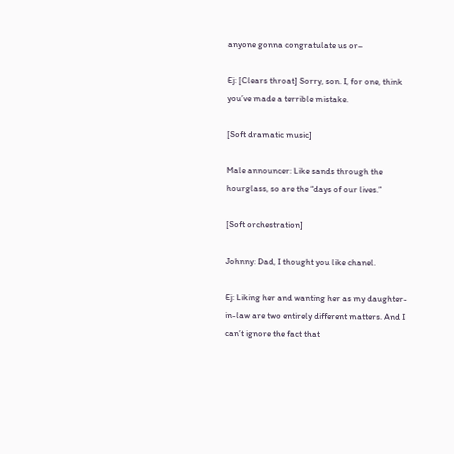anyone gonna congratulate us or–

Ej: [Clears throat] Sorry, son. I, for one, think you’ve made a terrible mistake.

[Soft dramatic music]

Male announcer: Like sands through the hourglass, so are the “days of our lives.”

[Soft orchestration]

Johnny: Dad, I thought you like chanel.

Ej: Liking her and wanting her as my daughter-in-law are two entirely different matters. And I can’t ignore the fact that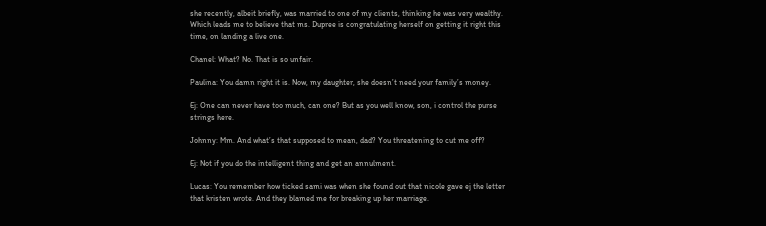she recently, albeit briefly, was married to one of my clients, thinking he was very wealthy. Which leads me to believe that ms. Dupree is congratulating herself on getting it right this time, on landing a live one.

Chanel: What? No. That is so unfair.

Paulina: You damn right it is. Now, my daughter, she doesn’t need your family’s money.

Ej: One can never have too much, can one? But as you well know, son, i control the purse strings here.

Johnny: Mm. And what’s that supposed to mean, dad? You threatening to cut me off?

Ej: Not if you do the intelligent thing and get an annulment.

Lucas: You remember how ticked sami was when she found out that nicole gave ej the letter that kristen wrote. And they blamed me for breaking up her marriage.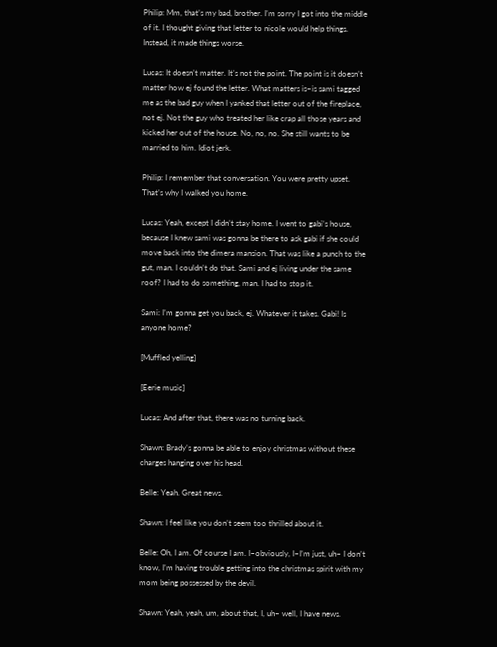Philip: Mm, that’s my bad, brother. I’m sorry I got into the middle of it. I thought giving that letter to nicole would help things. Instead, it made things worse.

Lucas: It doesn’t matter. It’s not the point. The point is it doesn’t matter how ej found the letter. What matters is–is sami tagged me as the bad guy when I yanked that letter out of the fireplace, not ej. Not the guy who treated her like crap all those years and kicked her out of the house. No, no, no. She still wants to be married to him. Idiot jerk.

Philip: I remember that conversation. You were pretty upset. That’s why I walked you home.

Lucas: Yeah, except I didn’t stay home. I went to gabi’s house, because I knew sami was gonna be there to ask gabi if she could move back into the dimera mansion. That was like a punch to the gut, man. I couldn’t do that. Sami and ej living under the same roof? I had to do something, man. I had to stop it.

Sami: I’m gonna get you back, ej. Whatever it takes. Gabi! Is anyone home?

[Muffled yelling]

[Eerie music]

Lucas: And after that, there was no turning back.

Shawn: Brady’s gonna be able to enjoy christmas without these charges hanging over his head.

Belle: Yeah. Great news.

Shawn: I feel like you don’t seem too thrilled about it.

Belle: Oh, I am. Of course I am. I–obviously, I–I’m just, uh– I don’t know, I’m having trouble getting into the christmas spirit with my mom being possessed by the devil.

Shawn: Yeah, yeah, um, about that, I, uh– well, I have news.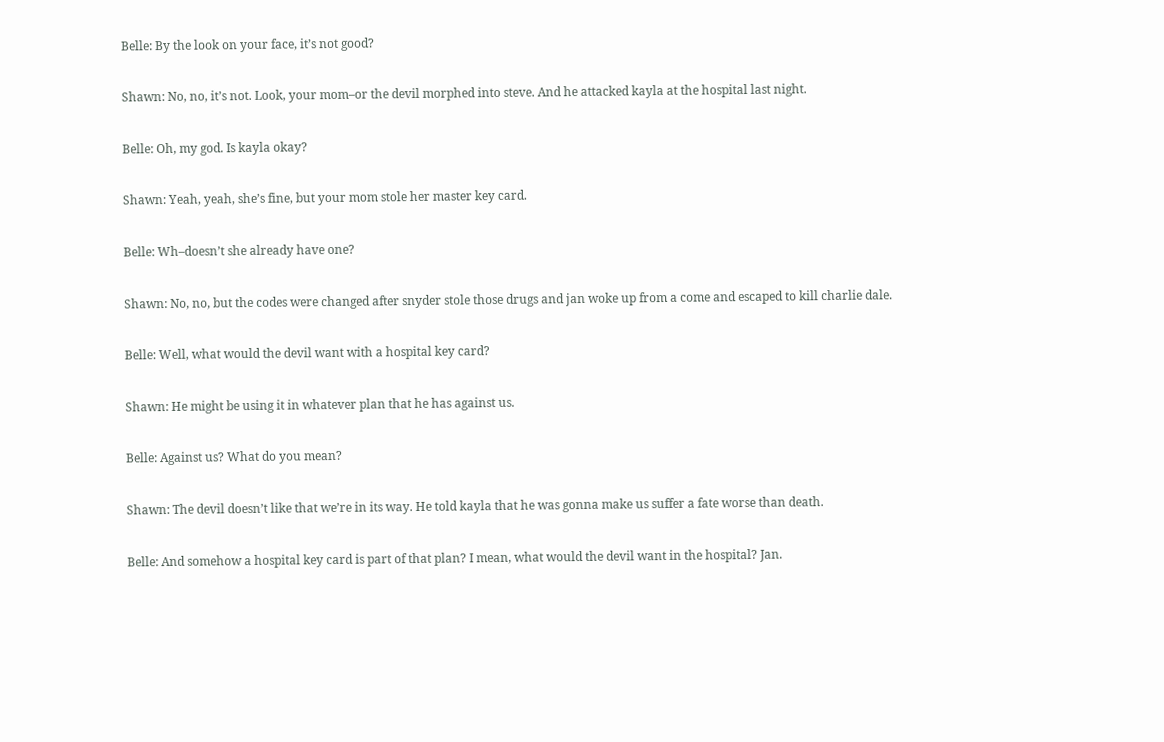Belle: By the look on your face, it’s not good?

Shawn: No, no, it’s not. Look, your mom–or the devil morphed into steve. And he attacked kayla at the hospital last night.

Belle: Oh, my god. Is kayla okay?

Shawn: Yeah, yeah, she’s fine, but your mom stole her master key card.

Belle: Wh–doesn’t she already have one?

Shawn: No, no, but the codes were changed after snyder stole those drugs and jan woke up from a come and escaped to kill charlie dale.

Belle: Well, what would the devil want with a hospital key card?

Shawn: He might be using it in whatever plan that he has against us.

Belle: Against us? What do you mean?

Shawn: The devil doesn’t like that we’re in its way. He told kayla that he was gonna make us suffer a fate worse than death.

Belle: And somehow a hospital key card is part of that plan? I mean, what would the devil want in the hospital? Jan.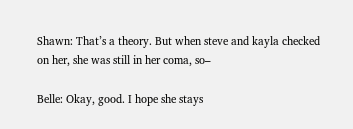Shawn: That’s a theory. But when steve and kayla checked on her, she was still in her coma, so–

Belle: Okay, good. I hope she stays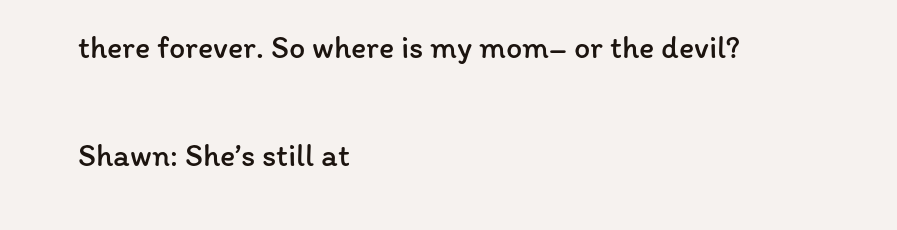there forever. So where is my mom– or the devil?

Shawn: She’s still at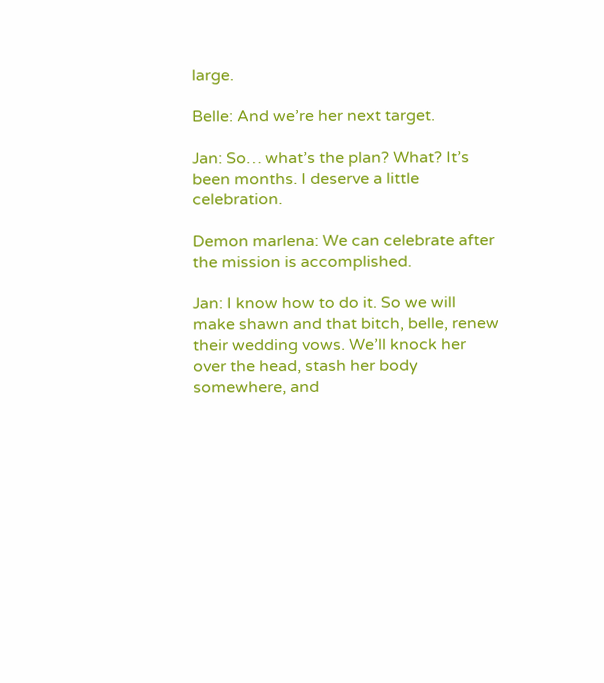large.

Belle: And we’re her next target.

Jan: So… what’s the plan? What? It’s been months. I deserve a little celebration.

Demon marlena: We can celebrate after the mission is accomplished.

Jan: I know how to do it. So we will make shawn and that bitch, belle, renew their wedding vows. We’ll knock her over the head, stash her body somewhere, and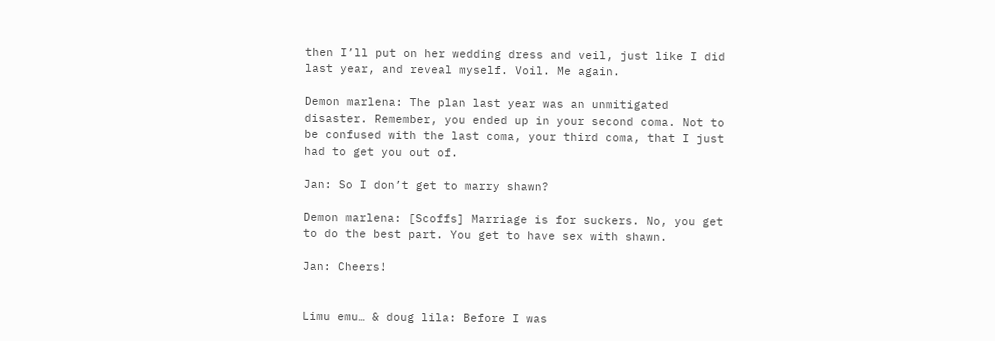then I’ll put on her wedding dress and veil, just like I did last year, and reveal myself. Voil. Me again.

Demon marlena: The plan last year was an unmitigated disaster. Remember, you ended up in your second coma. Not to be confused with the last coma, your third coma, that I just had to get you out of.

Jan: So I don’t get to marry shawn?

Demon marlena: [Scoffs] Marriage is for suckers. No, you get to do the best part. You get to have sex with shawn.

Jan: Cheers!


Limu emu… & doug lila: Before I was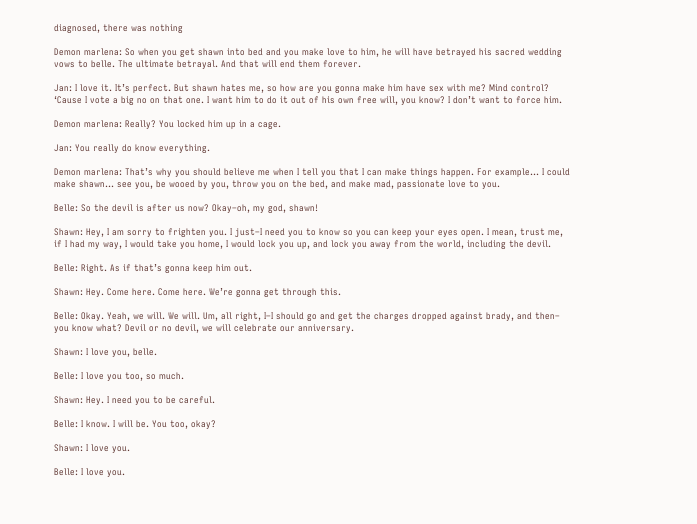diagnosed, there was nothing

Demon marlena: So when you get shawn into bed and you make love to him, he will have betrayed his sacred wedding vows to belle. The ultimate betrayal. And that will end them forever.

Jan: I love it. It’s perfect. But shawn hates me, so how are you gonna make him have sex with me? Mind control? ‘Cause I vote a big no on that one. I want him to do it out of his own free will, you know? I don’t want to force him.

Demon marlena: Really? You locked him up in a cage.

Jan: You really do know everything.

Demon marlena: That’s why you should believe me when I tell you that I can make things happen. For example… I could make shawn… see you, be wooed by you, throw you on the bed, and make mad, passionate love to you.

Belle: So the devil is after us now? Okay–oh, my god, shawn!

Shawn: Hey, I am sorry to frighten you. I just–I need you to know so you can keep your eyes open. I mean, trust me, if I had my way, I would take you home, I would lock you up, and lock you away from the world, including the devil.

Belle: Right. As if that’s gonna keep him out.

Shawn: Hey. Come here. Come here. We’re gonna get through this.

Belle: Okay. Yeah, we will. We will. Um, all right, I–I should go and get the charges dropped against brady, and then– you know what? Devil or no devil, we will celebrate our anniversary.

Shawn: I love you, belle.

Belle: I love you too, so much.

Shawn: Hey. I need you to be careful.

Belle: I know. I will be. You too, okay?

Shawn: I love you.

Belle: I love you.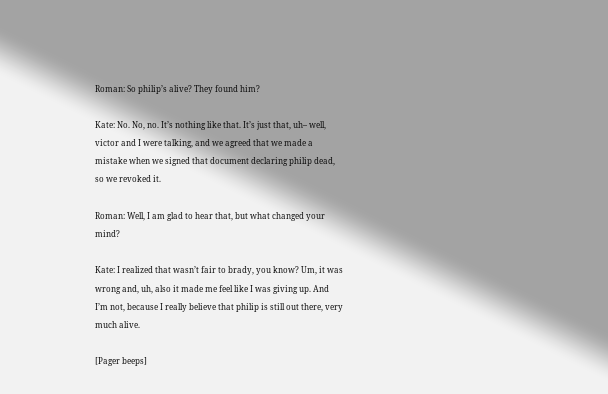Roman: So philip’s alive? They found him?

Kate: No. No, no. It’s nothing like that. It’s just that, uh– well, victor and I were talking, and we agreed that we made a mistake when we signed that document declaring philip dead, so we revoked it.

Roman: Well, I am glad to hear that, but what changed your mind?

Kate: I realized that wasn’t fair to brady, you know? Um, it was wrong and, uh, also it made me feel like I was giving up. And I’m not, because I really believe that philip is still out there, very much alive.

[Pager beeps]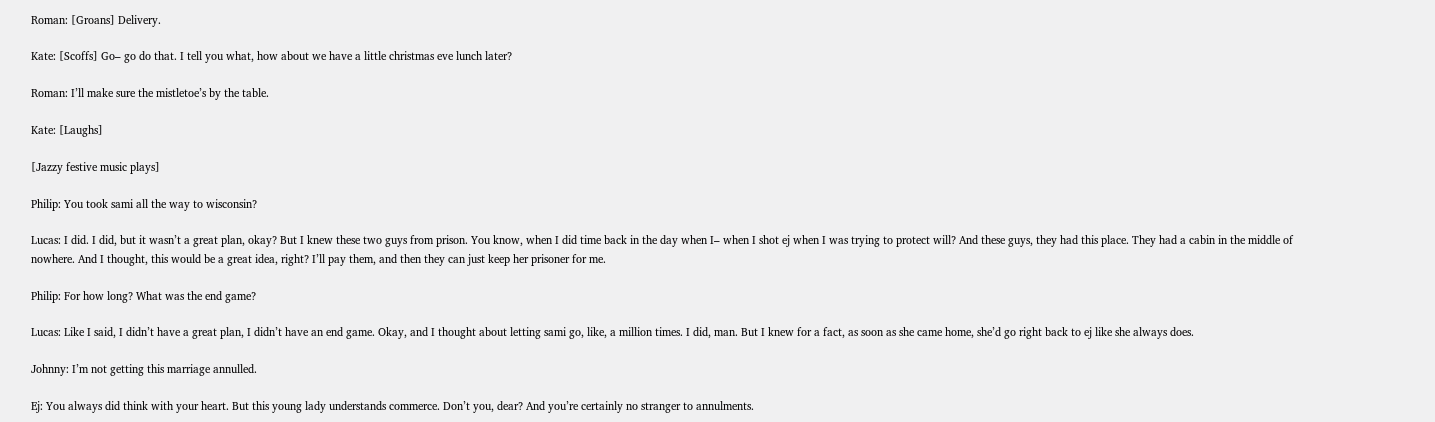Roman: [Groans] Delivery.

Kate: [Scoffs] Go– go do that. I tell you what, how about we have a little christmas eve lunch later?

Roman: I’ll make sure the mistletoe’s by the table.

Kate: [Laughs]

[Jazzy festive music plays]

Philip: You took sami all the way to wisconsin?

Lucas: I did. I did, but it wasn’t a great plan, okay? But I knew these two guys from prison. You know, when I did time back in the day when I– when I shot ej when I was trying to protect will? And these guys, they had this place. They had a cabin in the middle of nowhere. And I thought, this would be a great idea, right? I’ll pay them, and then they can just keep her prisoner for me.

Philip: For how long? What was the end game?

Lucas: Like I said, I didn’t have a great plan, I didn’t have an end game. Okay, and I thought about letting sami go, like, a million times. I did, man. But I knew for a fact, as soon as she came home, she’d go right back to ej like she always does.

Johnny: I’m not getting this marriage annulled.

Ej: You always did think with your heart. But this young lady understands commerce. Don’t you, dear? And you’re certainly no stranger to annulments.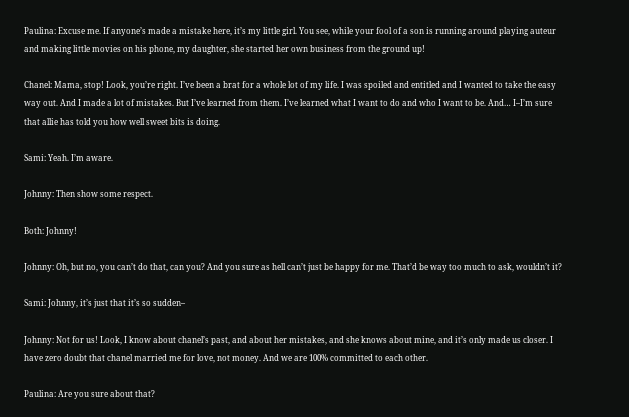Paulina: Excuse me. If anyone’s made a mistake here, it’s my little girl. You see, while your fool of a son is running around playing auteur and making little movies on his phone, my daughter, she started her own business from the ground up!

Chanel: Mama, stop! Look, you’re right. I’ve been a brat for a whole lot of my life. I was spoiled and entitled and I wanted to take the easy way out. And I made a lot of mistakes. But I’ve learned from them. I’ve learned what I want to do and who I want to be. And… I–I’m sure that allie has told you how well sweet bits is doing.

Sami: Yeah. I’m aware.

Johnny: Then show some respect.

Both: Johnny!

Johnny: Oh, but no, you can’t do that, can you? And you sure as hell can’t just be happy for me. That’d be way too much to ask, wouldn’t it?

Sami: Johnny, it’s just that it’s so sudden–

Johnny: Not for us! Look, I know about chanel’s past, and about her mistakes, and she knows about mine, and it’s only made us closer. I have zero doubt that chanel married me for love, not money. And we are 100% committed to each other.

Paulina: Are you sure about that?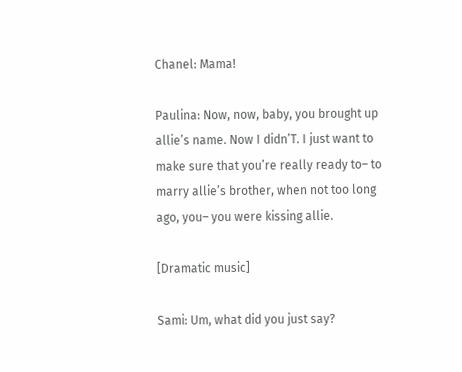Chanel: Mama!

Paulina: Now, now, baby, you brought up allie’s name. Now I didn’T. I just want to make sure that you’re really ready to– to marry allie’s brother, when not too long ago, you– you were kissing allie.

[Dramatic music]

Sami: Um, what did you just say?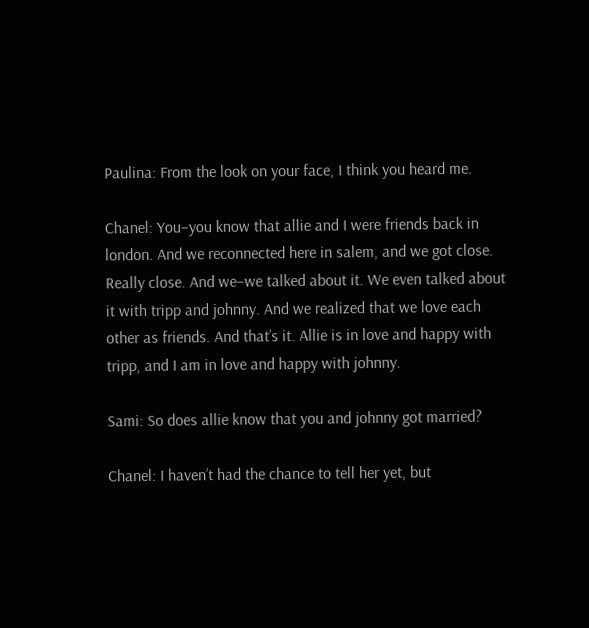Paulina: From the look on your face, I think you heard me.

Chanel: You–you know that allie and I were friends back in london. And we reconnected here in salem, and we got close. Really close. And we–we talked about it. We even talked about it with tripp and johnny. And we realized that we love each other as friends. And that’s it. Allie is in love and happy with tripp, and I am in love and happy with johnny.

Sami: So does allie know that you and johnny got married?

Chanel: I haven’t had the chance to tell her yet, but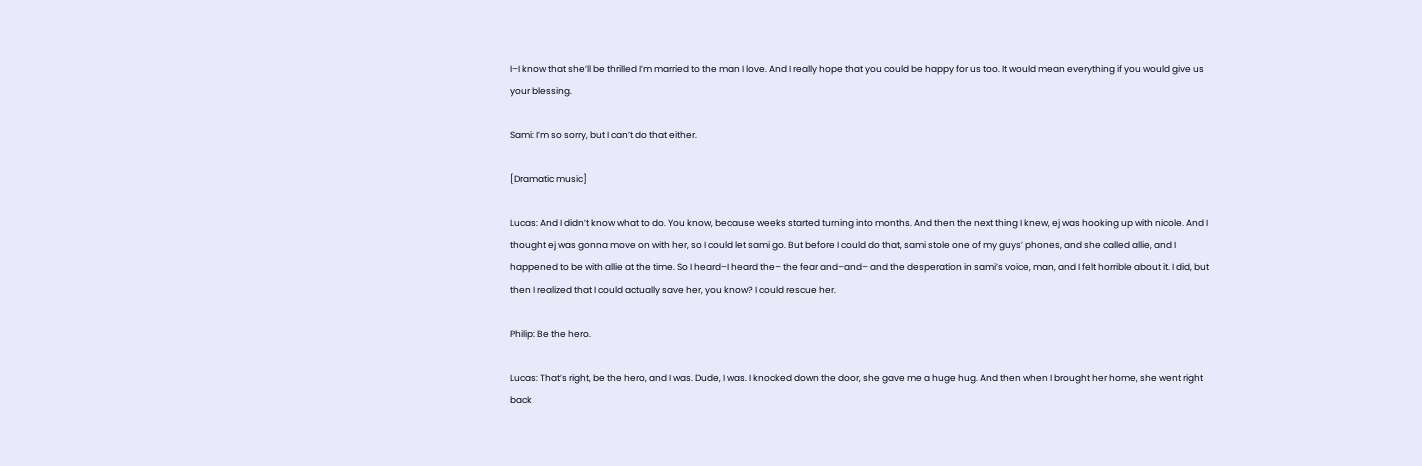I–I know that she’ll be thrilled I’m married to the man I love. And I really hope that you could be happy for us too. It would mean everything if you would give us your blessing.

Sami: I’m so sorry, but I can’t do that either.

[Dramatic music]

Lucas: And I didn’t know what to do. You know, because weeks started turning into months. And then the next thing I knew, ej was hooking up with nicole. And I thought ej was gonna move on with her, so I could let sami go. But before I could do that, sami stole one of my guys’ phones, and she called allie, and I happened to be with allie at the time. So I heard–I heard the– the fear and–and– and the desperation in sami’s voice, man, and I felt horrible about it. I did, but then I realized that I could actually save her, you know? I could rescue her.

Philip: Be the hero.

Lucas: That’s right, be the hero, and I was. Dude, I was. I knocked down the door, she gave me a huge hug. And then when I brought her home, she went right back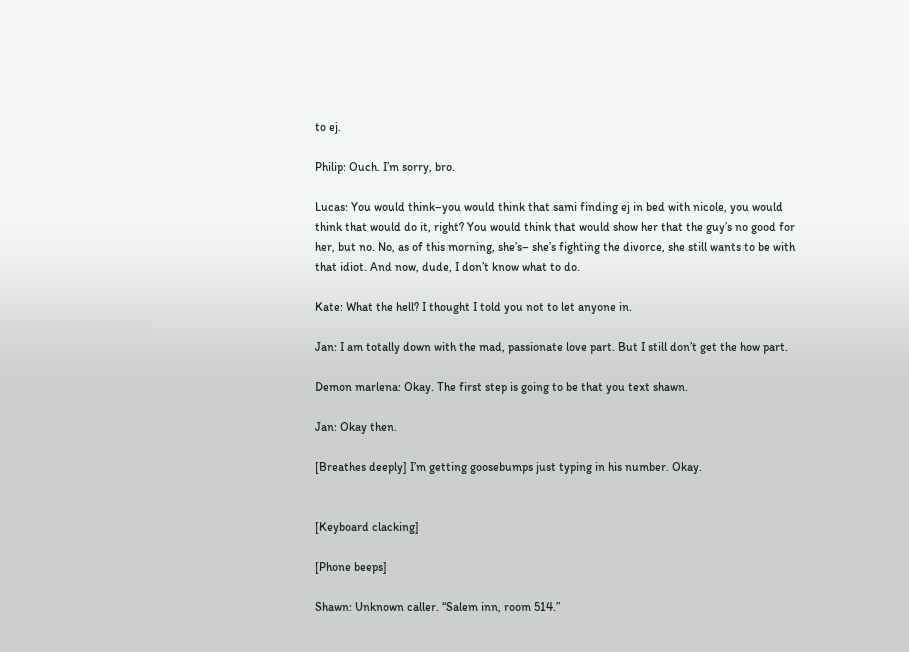to ej.

Philip: Ouch. I’m sorry, bro.

Lucas: You would think–you would think that sami finding ej in bed with nicole, you would think that would do it, right? You would think that would show her that the guy’s no good for her, but no. No, as of this morning, she’s– she’s fighting the divorce, she still wants to be with that idiot. And now, dude, I don’t know what to do.

Kate: What the hell? I thought I told you not to let anyone in.

Jan: I am totally down with the mad, passionate love part. But I still don’t get the how part.

Demon marlena: Okay. The first step is going to be that you text shawn.

Jan: Okay then.

[Breathes deeply] I’m getting goosebumps just typing in his number. Okay.


[Keyboard clacking]

[Phone beeps]

Shawn: Unknown caller. “Salem inn, room 514.”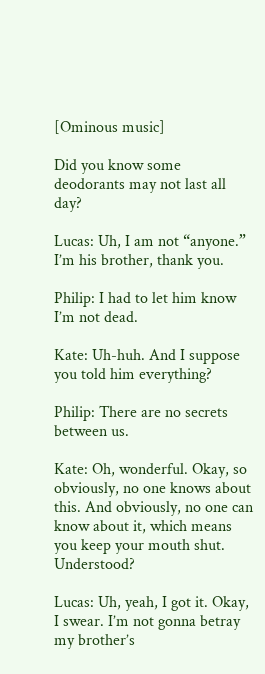[Ominous music]

Did you know some deodorants may not last all day?

Lucas: Uh, I am not “anyone.” I’m his brother, thank you.

Philip: I had to let him know I’m not dead.

Kate: Uh-huh. And I suppose you told him everything?

Philip: There are no secrets between us.

Kate: Oh, wonderful. Okay, so obviously, no one knows about this. And obviously, no one can know about it, which means you keep your mouth shut. Understood?

Lucas: Uh, yeah, I got it. Okay, I swear. I’m not gonna betray my brother’s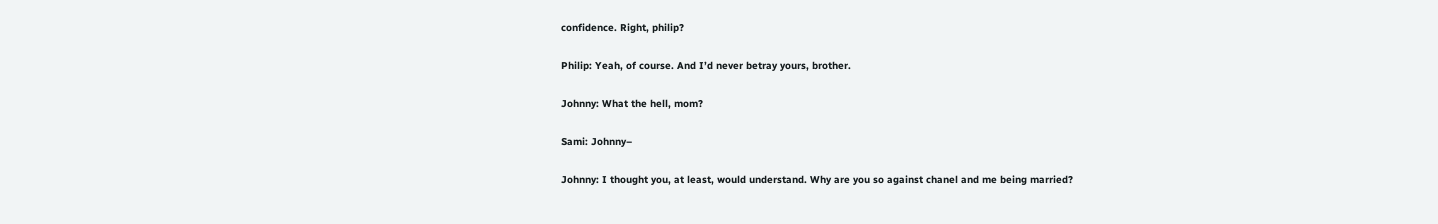confidence. Right, philip?

Philip: Yeah, of course. And I’d never betray yours, brother.

Johnny: What the hell, mom?

Sami: Johnny–

Johnny: I thought you, at least, would understand. Why are you so against chanel and me being married?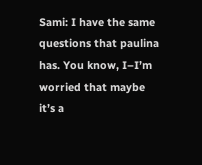Sami: I have the same questions that paulina has. You know, I–I’m worried that maybe it’s a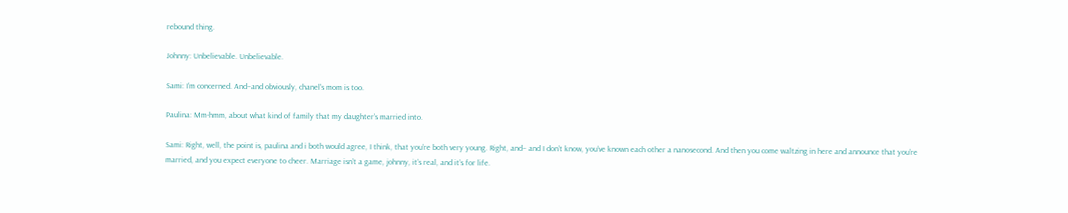rebound thing.

Johnny: Unbelievable. Unbelievable.

Sami: I’m concerned. And–and obviously, chanel’s mom is too.

Paulina: Mm-hmm, about what kind of family that my daughter’s married into.

Sami: Right, well, the point is, paulina and i both would agree, I think, that you’re both very young. Right, and– and I don’t know, you’ve known each other a nanosecond. And then you come waltzing in here and announce that you’re married, and you expect everyone to cheer. Marriage isn’t a game, johnny, it’s real, and it’s for life.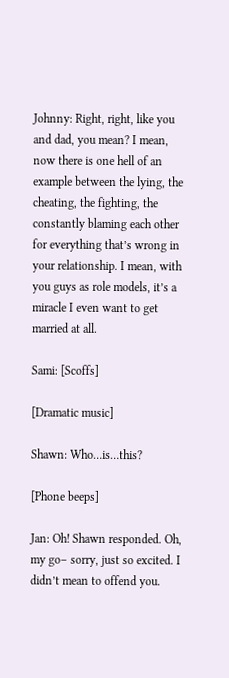Johnny: Right, right, like you and dad, you mean? I mean, now there is one hell of an example between the lying, the cheating, the fighting, the constantly blaming each other for everything that’s wrong in your relationship. I mean, with you guys as role models, it’s a miracle I even want to get married at all.

Sami: [Scoffs]

[Dramatic music]

Shawn: Who…is…this?

[Phone beeps]

Jan: Oh! Shawn responded. Oh, my go– sorry, just so excited. I didn’t mean to offend you.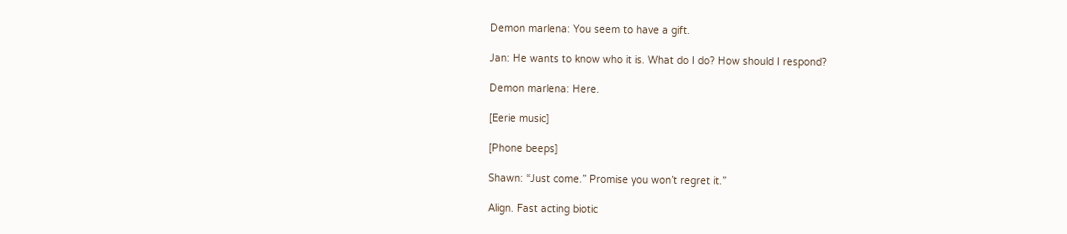Demon marlena: You seem to have a gift.

Jan: He wants to know who it is. What do I do? How should I respond?

Demon marlena: Here.

[Eerie music]

[Phone beeps]

Shawn: “Just come.” Promise you won’t regret it.”

Align. Fast acting biotic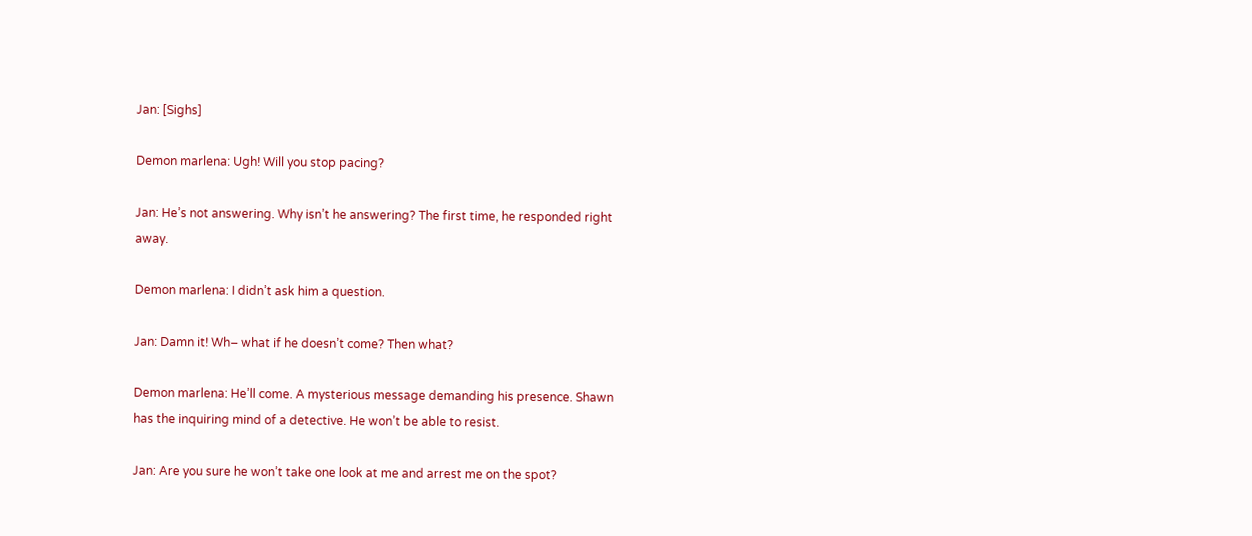Jan: [Sighs]

Demon marlena: Ugh! Will you stop pacing?

Jan: He’s not answering. Why isn’t he answering? The first time, he responded right away.

Demon marlena: I didn’t ask him a question.

Jan: Damn it! Wh– what if he doesn’t come? Then what?

Demon marlena: He’ll come. A mysterious message demanding his presence. Shawn has the inquiring mind of a detective. He won’t be able to resist.

Jan: Are you sure he won’t take one look at me and arrest me on the spot?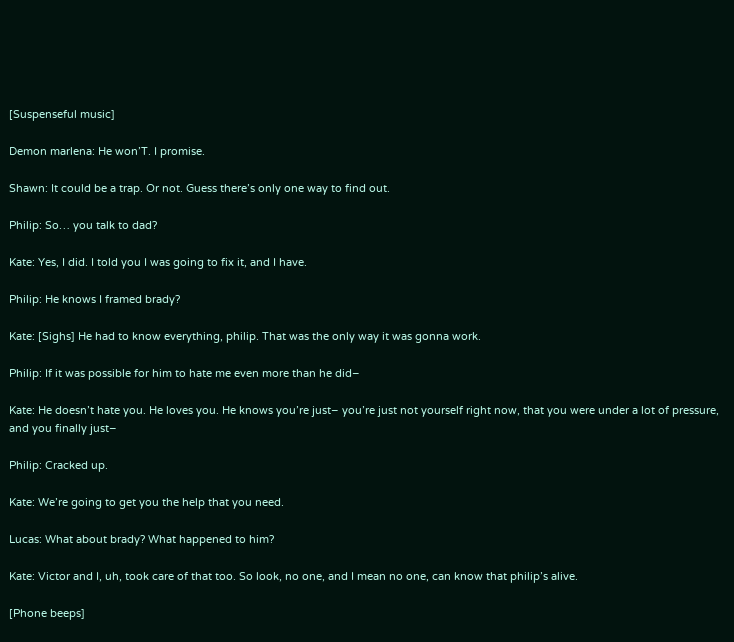[Suspenseful music]

Demon marlena: He won’T. I promise.

Shawn: It could be a trap. Or not. Guess there’s only one way to find out.

Philip: So… you talk to dad?

Kate: Yes, I did. I told you I was going to fix it, and I have.

Philip: He knows I framed brady?

Kate: [Sighs] He had to know everything, philip. That was the only way it was gonna work.

Philip: If it was possible for him to hate me even more than he did–

Kate: He doesn’t hate you. He loves you. He knows you’re just– you’re just not yourself right now, that you were under a lot of pressure, and you finally just–

Philip: Cracked up.

Kate: We’re going to get you the help that you need.

Lucas: What about brady? What happened to him?

Kate: Victor and I, uh, took care of that too. So look, no one, and I mean no one, can know that philip’s alive.

[Phone beeps]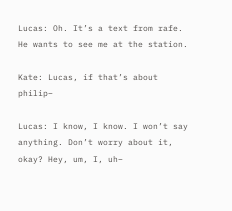Lucas: Oh. It’s a text from rafe. He wants to see me at the station.

Kate: Lucas, if that’s about philip–

Lucas: I know, I know. I won’t say anything. Don’t worry about it, okay? Hey, um, I, uh–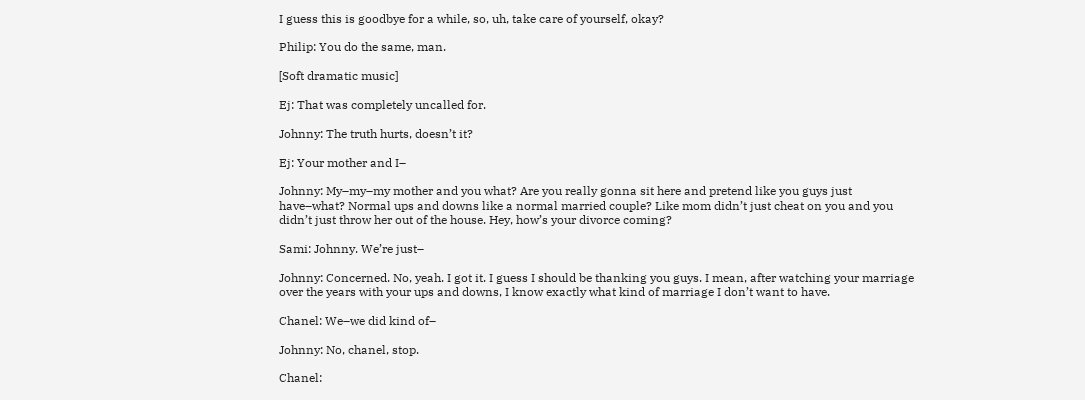I guess this is goodbye for a while, so, uh, take care of yourself, okay?

Philip: You do the same, man.

[Soft dramatic music]

Ej: That was completely uncalled for.

Johnny: The truth hurts, doesn’t it?

Ej: Your mother and I–

Johnny: My–my–my mother and you what? Are you really gonna sit here and pretend like you guys just have–what? Normal ups and downs like a normal married couple? Like mom didn’t just cheat on you and you didn’t just throw her out of the house. Hey, how’s your divorce coming?

Sami: Johnny. We’re just–

Johnny: Concerned. No, yeah. I got it. I guess I should be thanking you guys. I mean, after watching your marriage over the years with your ups and downs, I know exactly what kind of marriage I don’t want to have.

Chanel: We–we did kind of–

Johnny: No, chanel, stop.

Chanel: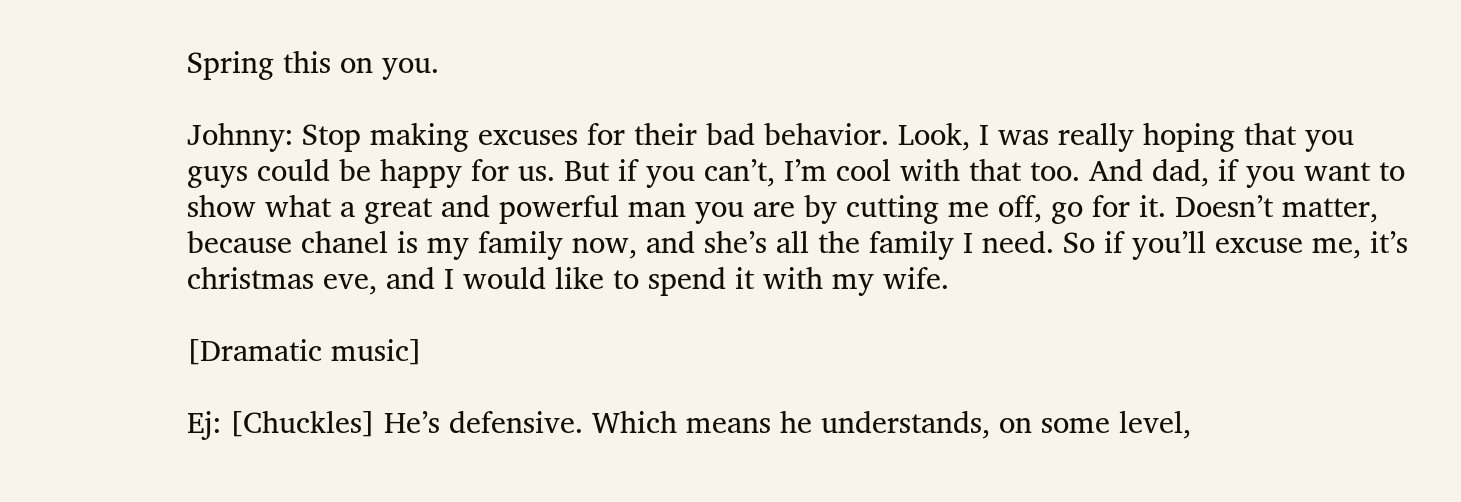Spring this on you.

Johnny: Stop making excuses for their bad behavior. Look, I was really hoping that you guys could be happy for us. But if you can’t, I’m cool with that too. And dad, if you want to show what a great and powerful man you are by cutting me off, go for it. Doesn’t matter, because chanel is my family now, and she’s all the family I need. So if you’ll excuse me, it’s christmas eve, and I would like to spend it with my wife.

[Dramatic music]

Ej: [Chuckles] He’s defensive. Which means he understands, on some level,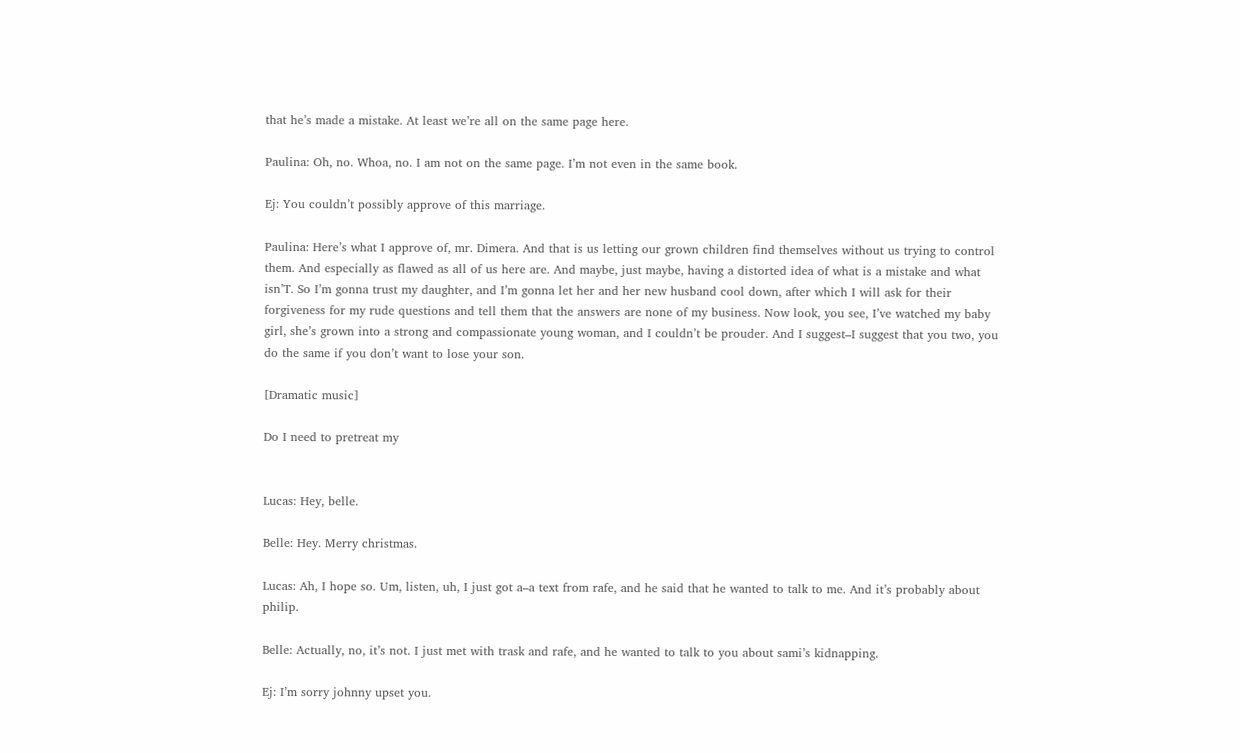that he’s made a mistake. At least we’re all on the same page here.

Paulina: Oh, no. Whoa, no. I am not on the same page. I’m not even in the same book.

Ej: You couldn’t possibly approve of this marriage.

Paulina: Here’s what I approve of, mr. Dimera. And that is us letting our grown children find themselves without us trying to control them. And especially as flawed as all of us here are. And maybe, just maybe, having a distorted idea of what is a mistake and what isn’T. So I’m gonna trust my daughter, and I’m gonna let her and her new husband cool down, after which I will ask for their forgiveness for my rude questions and tell them that the answers are none of my business. Now look, you see, I’ve watched my baby girl, she’s grown into a strong and compassionate young woman, and I couldn’t be prouder. And I suggest–I suggest that you two, you do the same if you don’t want to lose your son.

[Dramatic music]

Do I need to pretreat my


Lucas: Hey, belle.

Belle: Hey. Merry christmas.

Lucas: Ah, I hope so. Um, listen, uh, I just got a–a text from rafe, and he said that he wanted to talk to me. And it’s probably about philip.

Belle: Actually, no, it’s not. I just met with trask and rafe, and he wanted to talk to you about sami’s kidnapping.

Ej: I’m sorry johnny upset you.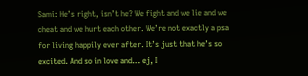Sami: He’s right, isn’t he? We fight and we lie and we cheat and we hurt each other. We’re not exactly a psa for living happily ever after. It’s just that he’s so excited. And so in love and… ej, I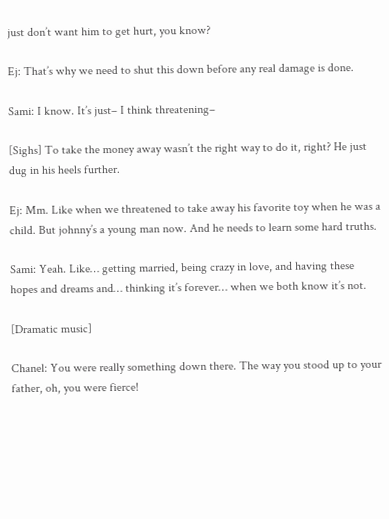just don’t want him to get hurt, you know?

Ej: That’s why we need to shut this down before any real damage is done.

Sami: I know. It’s just– I think threatening–

[Sighs] To take the money away wasn’t the right way to do it, right? He just dug in his heels further.

Ej: Mm. Like when we threatened to take away his favorite toy when he was a child. But johnny’s a young man now. And he needs to learn some hard truths.

Sami: Yeah. Like… getting married, being crazy in love, and having these hopes and dreams and… thinking it’s forever… when we both know it’s not.

[Dramatic music]

Chanel: You were really something down there. The way you stood up to your father, oh, you were fierce!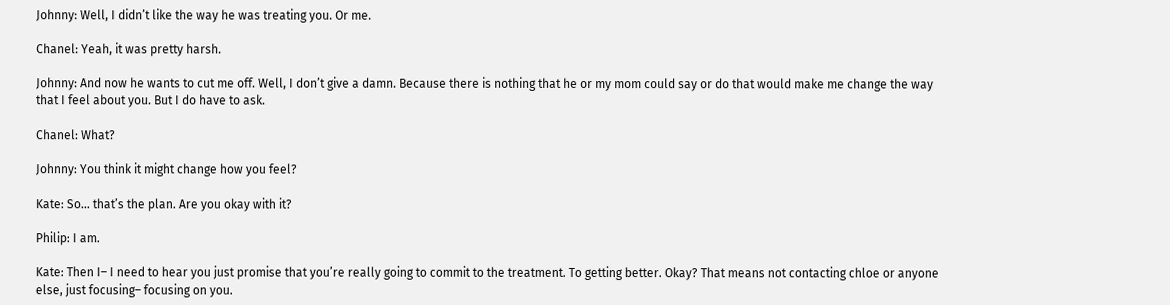Johnny: Well, I didn’t like the way he was treating you. Or me.

Chanel: Yeah, it was pretty harsh.

Johnny: And now he wants to cut me off. Well, I don’t give a damn. Because there is nothing that he or my mom could say or do that would make me change the way that I feel about you. But I do have to ask.

Chanel: What?

Johnny: You think it might change how you feel?

Kate: So… that’s the plan. Are you okay with it?

Philip: I am.

Kate: Then I– I need to hear you just promise that you’re really going to commit to the treatment. To getting better. Okay? That means not contacting chloe or anyone else, just focusing– focusing on you.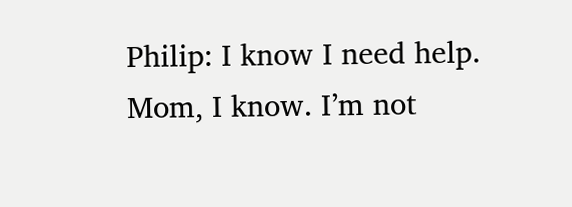Philip: I know I need help. Mom, I know. I’m not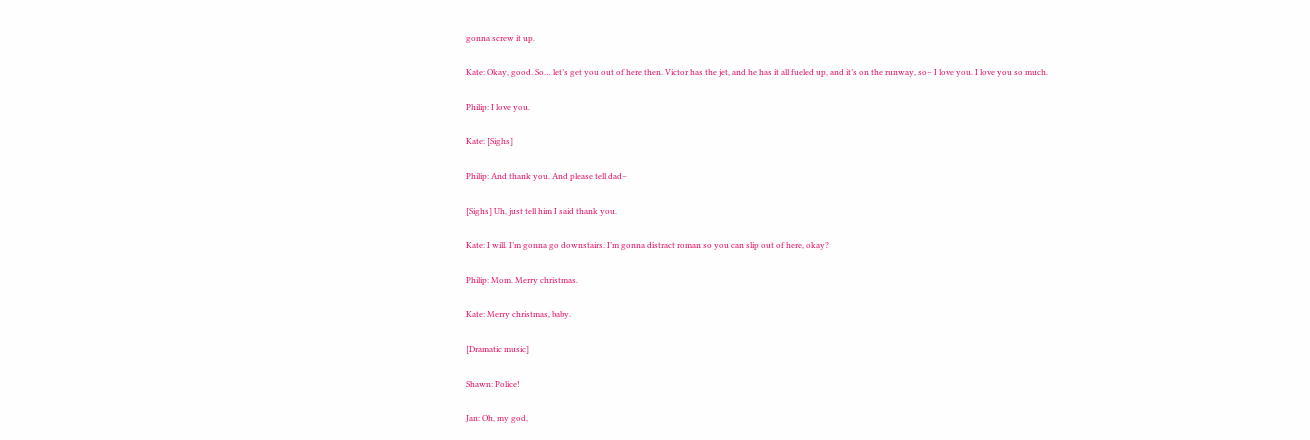gonna screw it up.

Kate: Okay, good. So… let’s get you out of here then. Victor has the jet, and he has it all fueled up, and it’s on the runway, so– I love you. I love you so much.

Philip: I love you.

Kate: [Sighs]

Philip: And thank you. And please tell dad–

[Sighs] Uh, just tell him I said thank you.

Kate: I will. I’m gonna go downstairs. I’m gonna distract roman so you can slip out of here, okay?

Philip: Mom. Merry christmas.

Kate: Merry christmas, baby.

[Dramatic music]

Shawn: Police!

Jan: Oh, my god,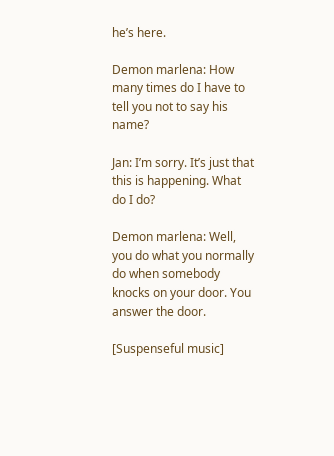he’s here.

Demon marlena: How many times do I have to tell you not to say his name?

Jan: I’m sorry. It’s just that this is happening. What do I do?

Demon marlena: Well, you do what you normally do when somebody knocks on your door. You answer the door.

[Suspenseful music]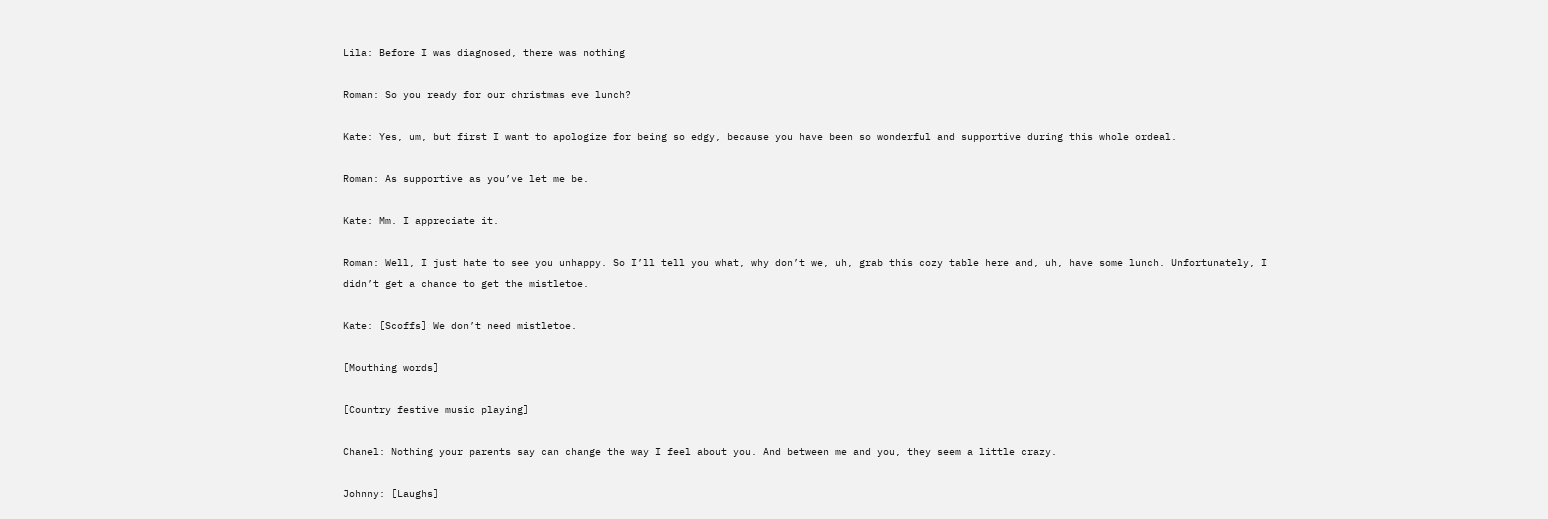Lila: Before I was diagnosed, there was nothing

Roman: So you ready for our christmas eve lunch?

Kate: Yes, um, but first I want to apologize for being so edgy, because you have been so wonderful and supportive during this whole ordeal.

Roman: As supportive as you’ve let me be.

Kate: Mm. I appreciate it.

Roman: Well, I just hate to see you unhappy. So I’ll tell you what, why don’t we, uh, grab this cozy table here and, uh, have some lunch. Unfortunately, I didn’t get a chance to get the mistletoe.

Kate: [Scoffs] We don’t need mistletoe.

[Mouthing words]

[Country festive music playing]

Chanel: Nothing your parents say can change the way I feel about you. And between me and you, they seem a little crazy.

Johnny: [Laughs]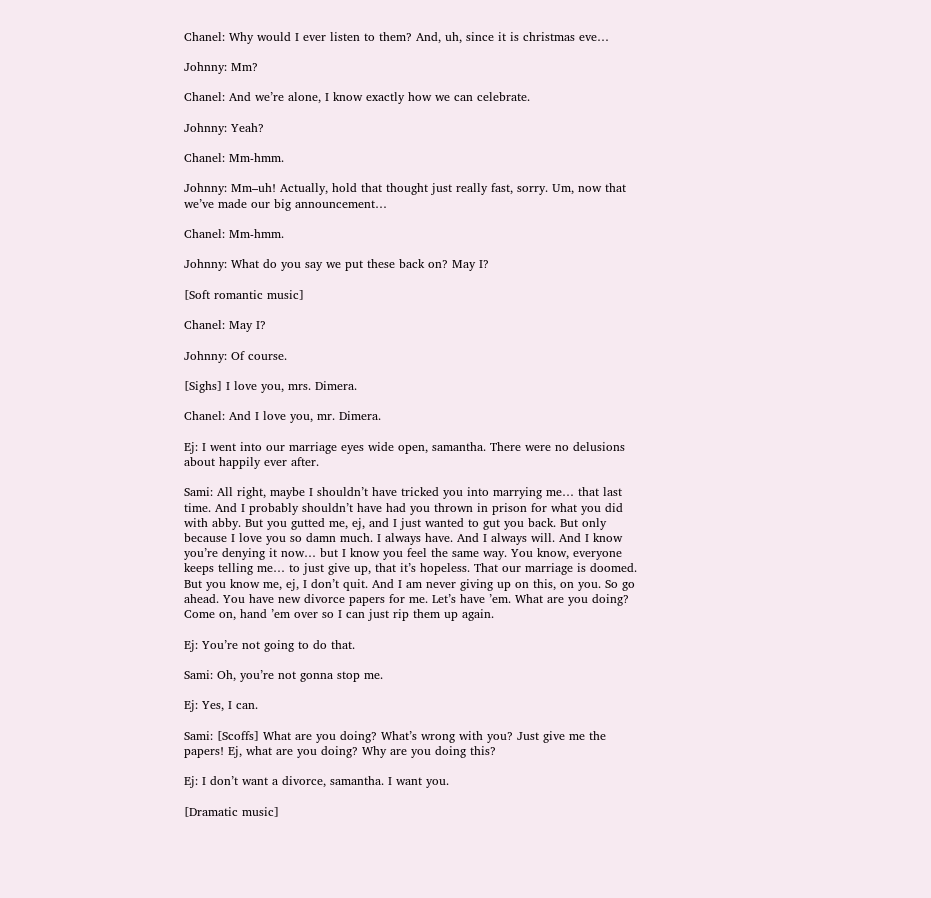Chanel: Why would I ever listen to them? And, uh, since it is christmas eve…

Johnny: Mm?

Chanel: And we’re alone, I know exactly how we can celebrate.

Johnny: Yeah?

Chanel: Mm-hmm.

Johnny: Mm–uh! Actually, hold that thought just really fast, sorry. Um, now that we’ve made our big announcement…

Chanel: Mm-hmm.

Johnny: What do you say we put these back on? May I?

[Soft romantic music]

Chanel: May I?

Johnny: Of course.

[Sighs] I love you, mrs. Dimera.

Chanel: And I love you, mr. Dimera.

Ej: I went into our marriage eyes wide open, samantha. There were no delusions about happily ever after.

Sami: All right, maybe I shouldn’t have tricked you into marrying me… that last time. And I probably shouldn’t have had you thrown in prison for what you did with abby. But you gutted me, ej, and I just wanted to gut you back. But only because I love you so damn much. I always have. And I always will. And I know you’re denying it now… but I know you feel the same way. You know, everyone keeps telling me… to just give up, that it’s hopeless. That our marriage is doomed. But you know me, ej, I don’t quit. And I am never giving up on this, on you. So go ahead. You have new divorce papers for me. Let’s have ’em. What are you doing? Come on, hand ’em over so I can just rip them up again.

Ej: You’re not going to do that.

Sami: Oh, you’re not gonna stop me.

Ej: Yes, I can.

Sami: [Scoffs] What are you doing? What’s wrong with you? Just give me the papers! Ej, what are you doing? Why are you doing this?

Ej: I don’t want a divorce, samantha. I want you.

[Dramatic music]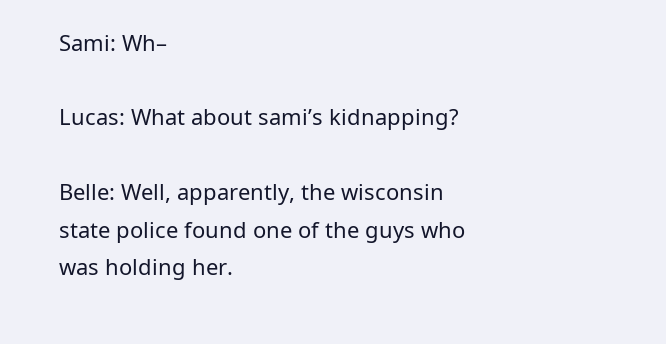Sami: Wh–

Lucas: What about sami’s kidnapping?

Belle: Well, apparently, the wisconsin state police found one of the guys who was holding her.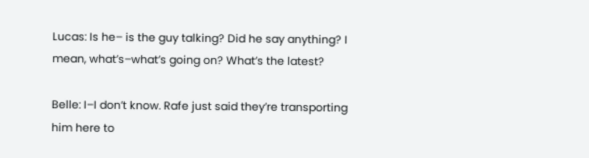Lucas: Is he– is the guy talking? Did he say anything? I mean, what’s–what’s going on? What’s the latest?

Belle: I–I don’t know. Rafe just said they’re transporting him here to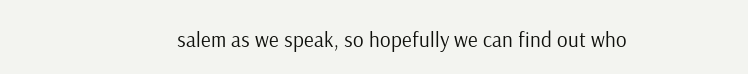salem as we speak, so hopefully we can find out who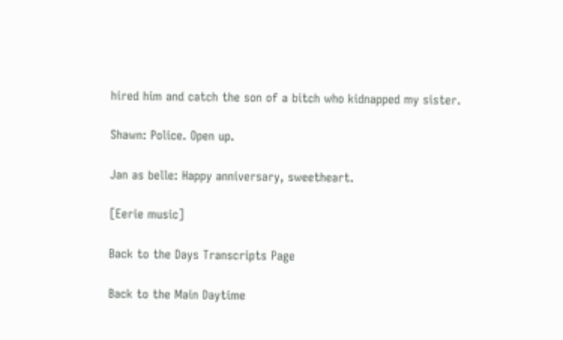hired him and catch the son of a bitch who kidnapped my sister.

Shawn: Police. Open up.

Jan as belle: Happy anniversary, sweetheart.

[Eerie music]

Back to the Days Transcripts Page

Back to the Main Daytime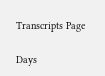Transcripts Page

Days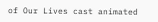of Our Lives cast animated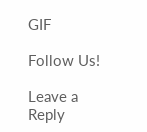GIF

Follow Us!

Leave a Reply